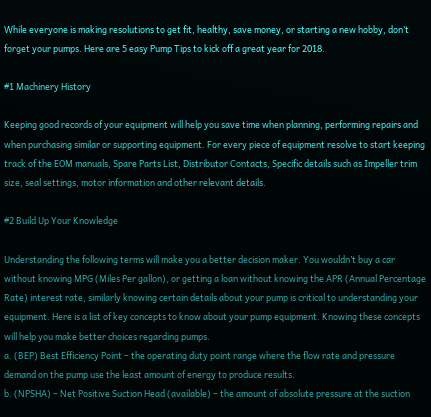While everyone is making resolutions to get fit, healthy, save money, or starting a new hobby, don’t forget your pumps. Here are 5 easy Pump Tips to kick off a great year for 2018.

#1 Machinery History

Keeping good records of your equipment will help you save time when planning, performing repairs and when purchasing similar or supporting equipment. For every piece of equipment resolve to start keeping track of the EOM manuals, Spare Parts List, Distributor Contacts, Specific details such as Impeller trim size, seal settings, motor information and other relevant details.

#2 Build Up Your Knowledge

Understanding the following terms will make you a better decision maker. You wouldn’t buy a car without knowing MPG (Miles Per gallon), or getting a loan without knowing the APR (Annual Percentage Rate) interest rate, similarly knowing certain details about your pump is critical to understanding your equipment. Here is a list of key concepts to know about your pump equipment. Knowing these concepts will help you make better choices regarding pumps.
a. (BEP) Best Efficiency Point – the operating duty point range where the flow rate and pressure demand on the pump use the least amount of energy to produce results.
b. (NPSHA) – Net Positive Suction Head (available) – the amount of absolute pressure at the suction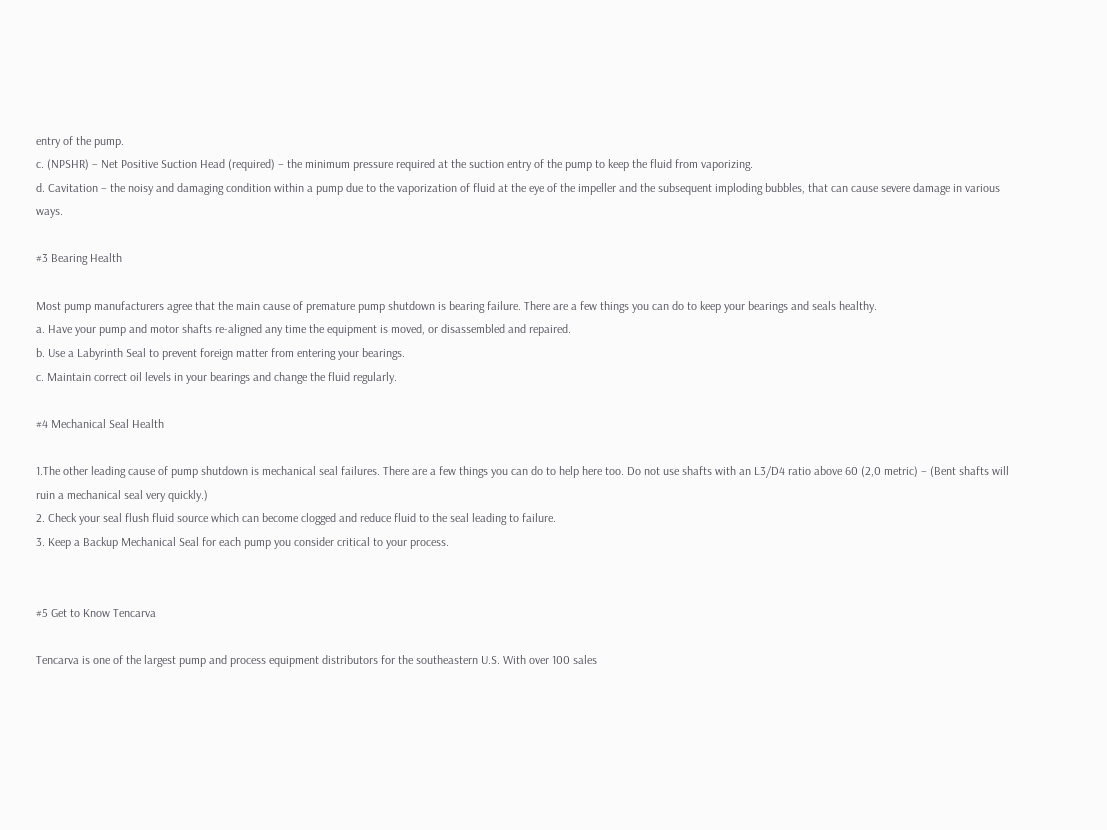entry of the pump.
c. (NPSHR) – Net Positive Suction Head (required) – the minimum pressure required at the suction entry of the pump to keep the fluid from vaporizing.
d. Cavitation – the noisy and damaging condition within a pump due to the vaporization of fluid at the eye of the impeller and the subsequent imploding bubbles, that can cause severe damage in various ways.

#3 Bearing Health

Most pump manufacturers agree that the main cause of premature pump shutdown is bearing failure. There are a few things you can do to keep your bearings and seals healthy.
a. Have your pump and motor shafts re-aligned any time the equipment is moved, or disassembled and repaired.
b. Use a Labyrinth Seal to prevent foreign matter from entering your bearings.
c. Maintain correct oil levels in your bearings and change the fluid regularly.

#4 Mechanical Seal Health

1.The other leading cause of pump shutdown is mechanical seal failures. There are a few things you can do to help here too. Do not use shafts with an L3/D4 ratio above 60 (2,0 metric) – (Bent shafts will ruin a mechanical seal very quickly.)
2. Check your seal flush fluid source which can become clogged and reduce fluid to the seal leading to failure.
3. Keep a Backup Mechanical Seal for each pump you consider critical to your process.


#5 Get to Know Tencarva

Tencarva is one of the largest pump and process equipment distributors for the southeastern U.S. With over 100 sales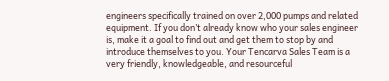engineers specifically trained on over 2,000 pumps and related equipment. If you don’t already know who your sales engineer is, make it a goal to find out and get them to stop by and introduce themselves to you. Your Tencarva Sales Team is a very friendly, knowledgeable, and resourceful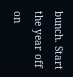bunch. Start the year off on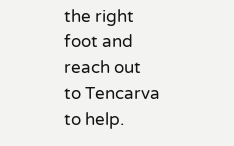the right foot and reach out to Tencarva to help.